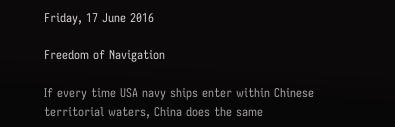Friday, 17 June 2016

Freedom of Navigation

If every time USA navy ships enter within Chinese territorial waters, China does the same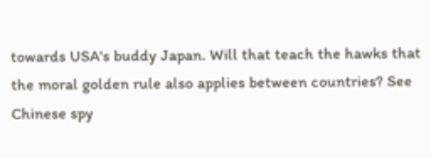towards USA's buddy Japan. Will that teach the hawks that the moral golden rule also applies between countries? See Chinese spy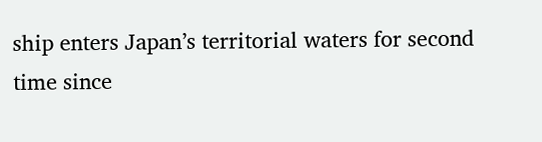ship enters Japan’s territorial waters for second time since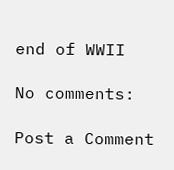end of WWII

No comments:

Post a Comment